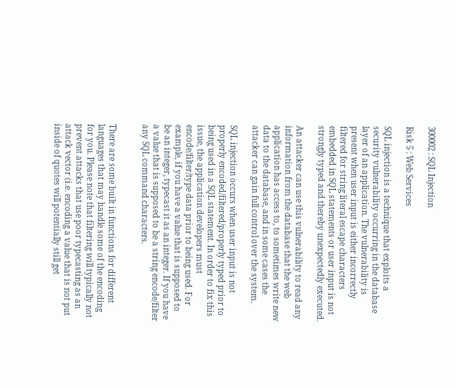300002 : SQL Injection

Risk 5 : Web Services

SQL injection is a technique that exploits a security vulnerability occurring in the database layer of an application. The vulnerability is present when user input is either incorrectly filtered for string literal escape characters embedded in SQL statements or user input is not strongly typed and thereby unexpectedly executed.

An attacker can use this vulnerability to read any information from the database that the web application has access to, to sometimes write new data to the database, and in some cases the attacker can gain full control over the system.

SQL injection occurs when user input is not properly encoded/filtered/properly typed prior to being used in a SQL statement. In order to fix this issue, the application developers must encode/filter/type data prior to being used. For example, if you have a value that is supposed to be an integer, typecast it as an integer. If you have a value that is supposed to be a string encode/filter any SQL command characters.


There are some built in functions for different languages that may handle some of the encoding for you. Please note that filtering will typically not prevent attacks that use poor typecasting as an attack vector (i.e. encoding a value that is not put inside of quotes will potentially still get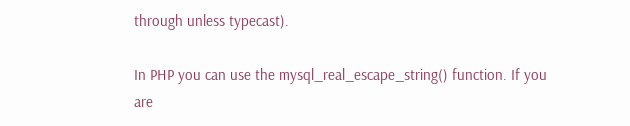through unless typecast).

In PHP you can use the mysql_real_escape_string() function. If you are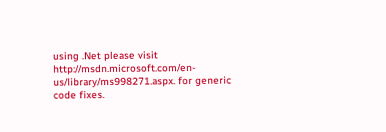using .Net please visit http://msdn.microsoft.com/en-us/library/ms998271.aspx. for generic code fixes.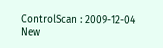ControlScan : 2009-12-04
New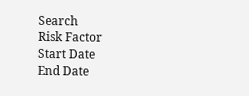Search
Risk Factor
Start Date
End Date